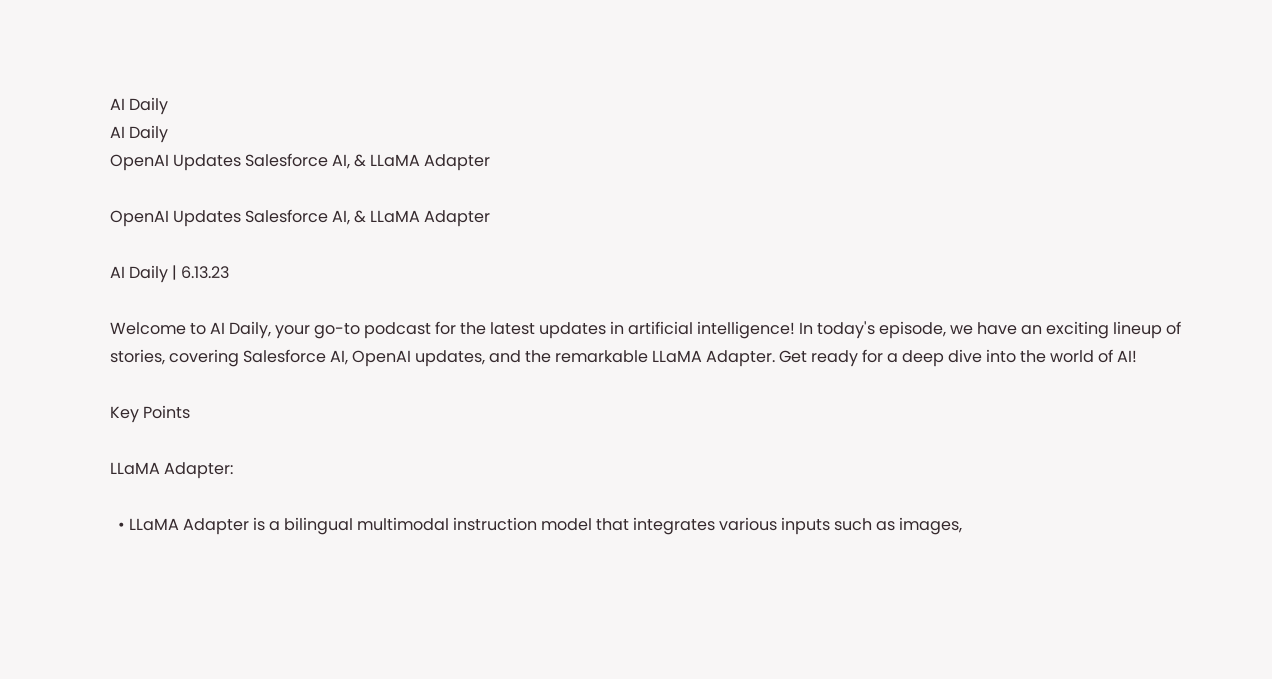AI Daily
AI Daily
OpenAI Updates Salesforce AI, & LLaMA Adapter

OpenAI Updates Salesforce AI, & LLaMA Adapter

AI Daily | 6.13.23

Welcome to AI Daily, your go-to podcast for the latest updates in artificial intelligence! In today's episode, we have an exciting lineup of stories, covering Salesforce AI, OpenAI updates, and the remarkable LLaMA Adapter. Get ready for a deep dive into the world of AI!

Key Points

LLaMA Adapter:

  • LLaMA Adapter is a bilingual multimodal instruction model that integrates various inputs such as images,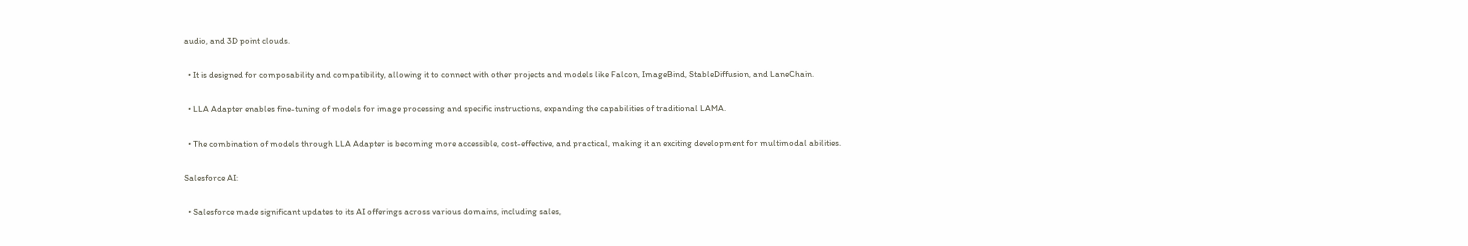audio, and 3D point clouds.

  • It is designed for composability and compatibility, allowing it to connect with other projects and models like Falcon, ImageBind, StableDiffusion, and LaneChain.

  • LLA Adapter enables fine-tuning of models for image processing and specific instructions, expanding the capabilities of traditional LAMA.

  • The combination of models through LLA Adapter is becoming more accessible, cost-effective, and practical, making it an exciting development for multimodal abilities.

Salesforce AI:

  • Salesforce made significant updates to its AI offerings across various domains, including sales,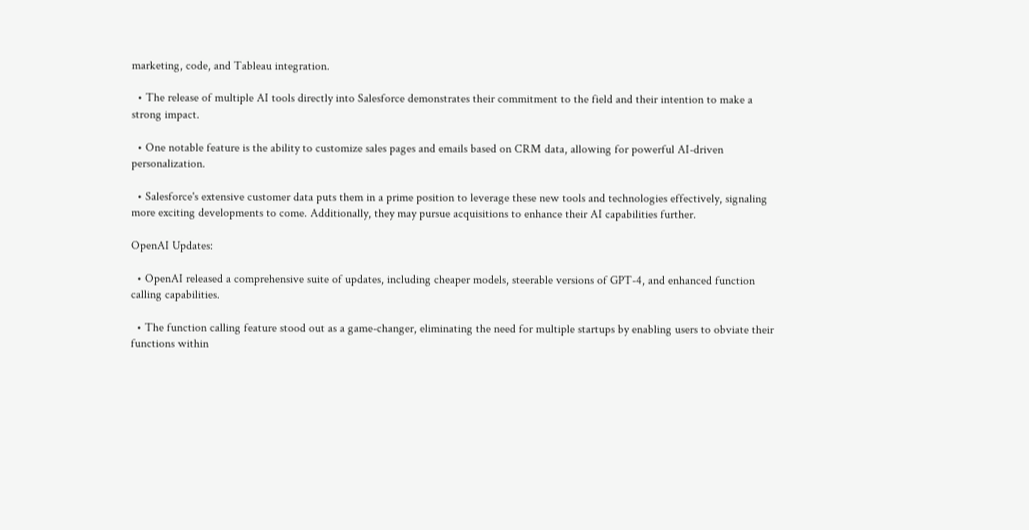marketing, code, and Tableau integration.

  • The release of multiple AI tools directly into Salesforce demonstrates their commitment to the field and their intention to make a strong impact.

  • One notable feature is the ability to customize sales pages and emails based on CRM data, allowing for powerful AI-driven personalization.

  • Salesforce's extensive customer data puts them in a prime position to leverage these new tools and technologies effectively, signaling more exciting developments to come. Additionally, they may pursue acquisitions to enhance their AI capabilities further.

OpenAI Updates:

  • OpenAI released a comprehensive suite of updates, including cheaper models, steerable versions of GPT-4, and enhanced function calling capabilities.

  • The function calling feature stood out as a game-changer, eliminating the need for multiple startups by enabling users to obviate their functions within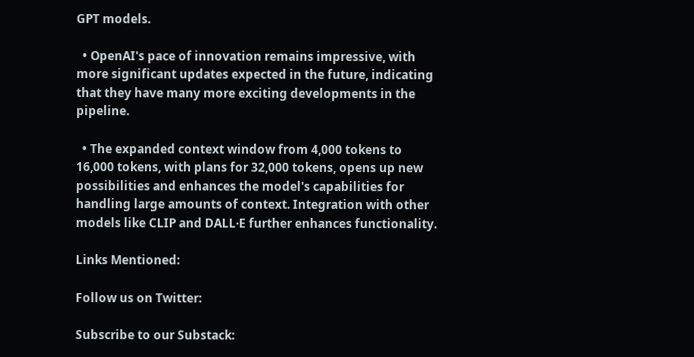GPT models.

  • OpenAI's pace of innovation remains impressive, with more significant updates expected in the future, indicating that they have many more exciting developments in the pipeline.

  • The expanded context window from 4,000 tokens to 16,000 tokens, with plans for 32,000 tokens, opens up new possibilities and enhances the model's capabilities for handling large amounts of context. Integration with other models like CLIP and DALL·E further enhances functionality.

Links Mentioned:

Follow us on Twitter:

Subscribe to our Substack: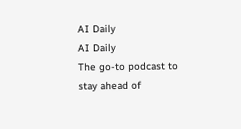AI Daily
AI Daily
The go-to podcast to stay ahead of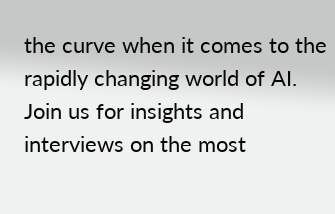the curve when it comes to the rapidly changing world of AI. Join us for insights and interviews on the most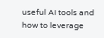useful AI tools and how to leverage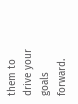them to drive your goals forward.